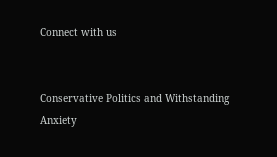Connect with us


Conservative Politics and Withstanding Anxiety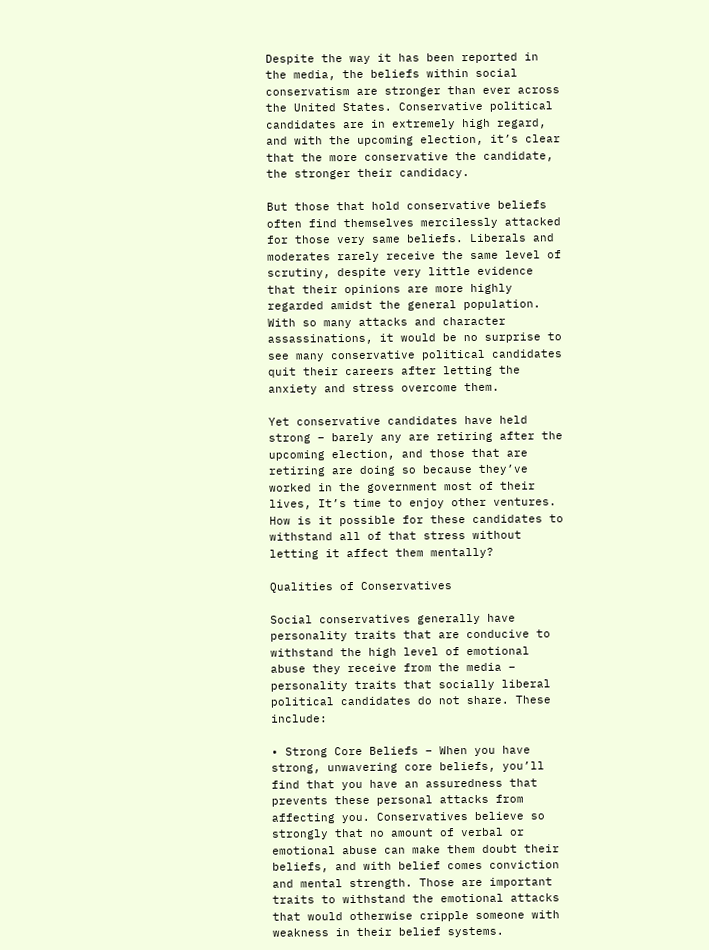Despite the way it has been reported in the media, the beliefs within social conservatism are stronger than ever across the United States. Conservative political candidates are in extremely high regard, and with the upcoming election, it’s clear that the more conservative the candidate, the stronger their candidacy.

But those that hold conservative beliefs often find themselves mercilessly attacked for those very same beliefs. Liberals and moderates rarely receive the same level of scrutiny, despite very little evidence that their opinions are more highly regarded amidst the general population. With so many attacks and character assassinations, it would be no surprise to see many conservative political candidates quit their careers after letting the anxiety and stress overcome them.

Yet conservative candidates have held strong – barely any are retiring after the upcoming election, and those that are retiring are doing so because they’ve worked in the government most of their lives, It’s time to enjoy other ventures. How is it possible for these candidates to withstand all of that stress without letting it affect them mentally?

Qualities of Conservatives

Social conservatives generally have personality traits that are conducive to withstand the high level of emotional abuse they receive from the media – personality traits that socially liberal political candidates do not share. These include:

• Strong Core Beliefs – When you have strong, unwavering core beliefs, you’ll find that you have an assuredness that prevents these personal attacks from affecting you. Conservatives believe so strongly that no amount of verbal or emotional abuse can make them doubt their beliefs, and with belief comes conviction and mental strength. Those are important traits to withstand the emotional attacks that would otherwise cripple someone with weakness in their belief systems.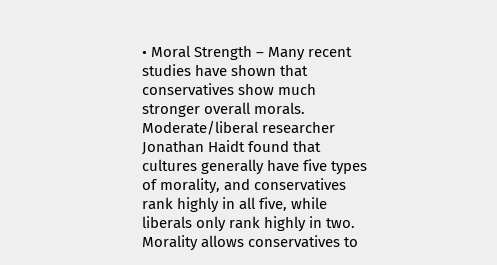• Moral Strength – Many recent studies have shown that conservatives show much stronger overall morals. Moderate/liberal researcher Jonathan Haidt found that cultures generally have five types of morality, and conservatives rank highly in all five, while liberals only rank highly in two. Morality allows conservatives to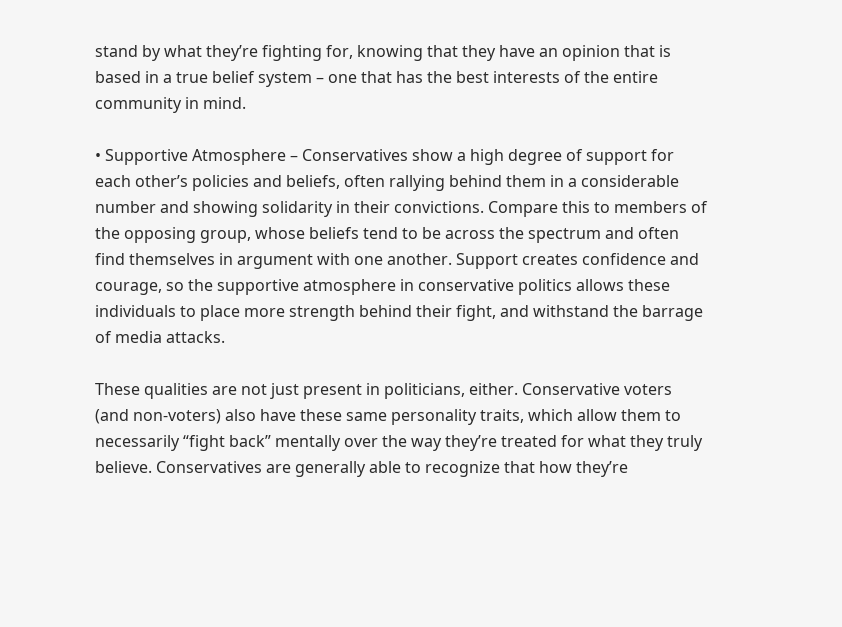stand by what they’re fighting for, knowing that they have an opinion that is based in a true belief system – one that has the best interests of the entire community in mind.

• Supportive Atmosphere – Conservatives show a high degree of support for each other’s policies and beliefs, often rallying behind them in a considerable number and showing solidarity in their convictions. Compare this to members of the opposing group, whose beliefs tend to be across the spectrum and often find themselves in argument with one another. Support creates confidence and courage, so the supportive atmosphere in conservative politics allows these individuals to place more strength behind their fight, and withstand the barrage of media attacks.

These qualities are not just present in politicians, either. Conservative voters (and non-voters) also have these same personality traits, which allow them to necessarily “fight back” mentally over the way they’re treated for what they truly believe. Conservatives are generally able to recognize that how they’re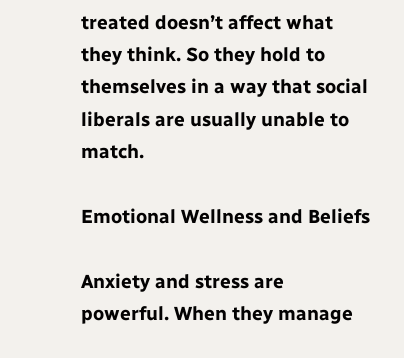treated doesn’t affect what they think. So they hold to themselves in a way that social liberals are usually unable to match.

Emotional Wellness and Beliefs

Anxiety and stress are powerful. When they manage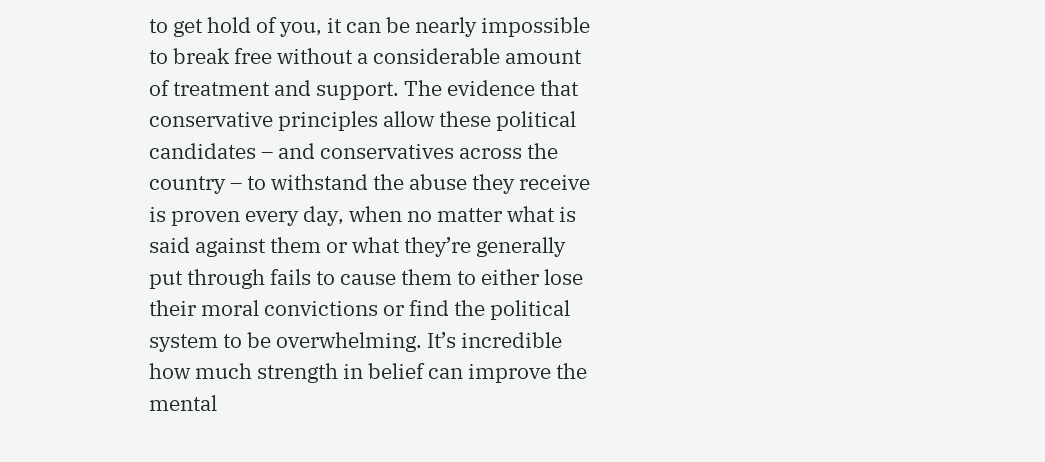to get hold of you, it can be nearly impossible to break free without a considerable amount of treatment and support. The evidence that conservative principles allow these political candidates – and conservatives across the country – to withstand the abuse they receive is proven every day, when no matter what is said against them or what they’re generally put through fails to cause them to either lose their moral convictions or find the political system to be overwhelming. It’s incredible how much strength in belief can improve the mental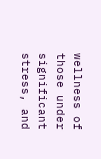wellness of those under significant stress, and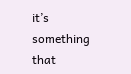it’s something that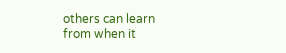others can learn from when it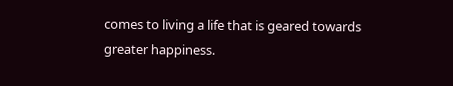comes to living a life that is geared towards greater happiness.